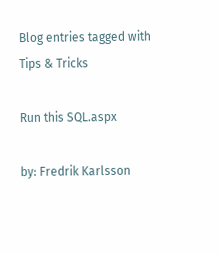Blog entries tagged with Tips & Tricks

Run this SQL.aspx

by: Fredrik Karlsson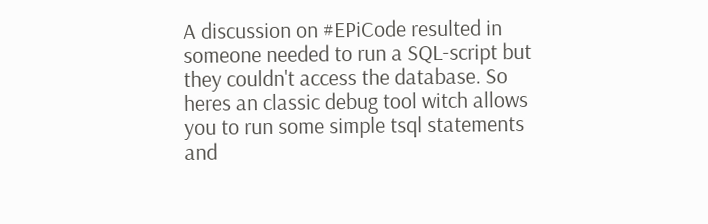A discussion on #EPiCode resulted in someone needed to run a SQL-script but they couldn't access the database. So heres an classic debug tool witch allows you to run some simple tsql statements and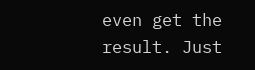even get the result. Just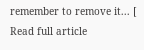remember to remove it... [ Read full article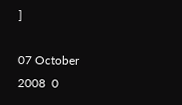]

07 October 2008  0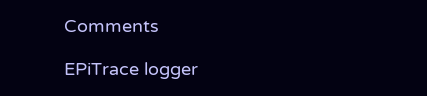Comments

EPiTrace logger